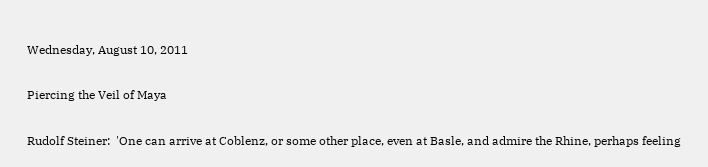Wednesday, August 10, 2011

Piercing the Veil of Maya

Rudolf Steiner:  'One can arrive at Coblenz, or some other place, even at Basle, and admire the Rhine, perhaps feeling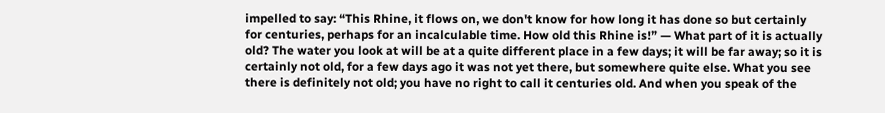impelled to say: “This Rhine, it flows on, we don't know for how long it has done so but certainly for centuries, perhaps for an incalculable time. How old this Rhine is!” — What part of it is actually old? The water you look at will be at a quite different place in a few days; it will be far away; so it is certainly not old, for a few days ago it was not yet there, but somewhere quite else. What you see there is definitely not old; you have no right to call it centuries old. And when you speak of the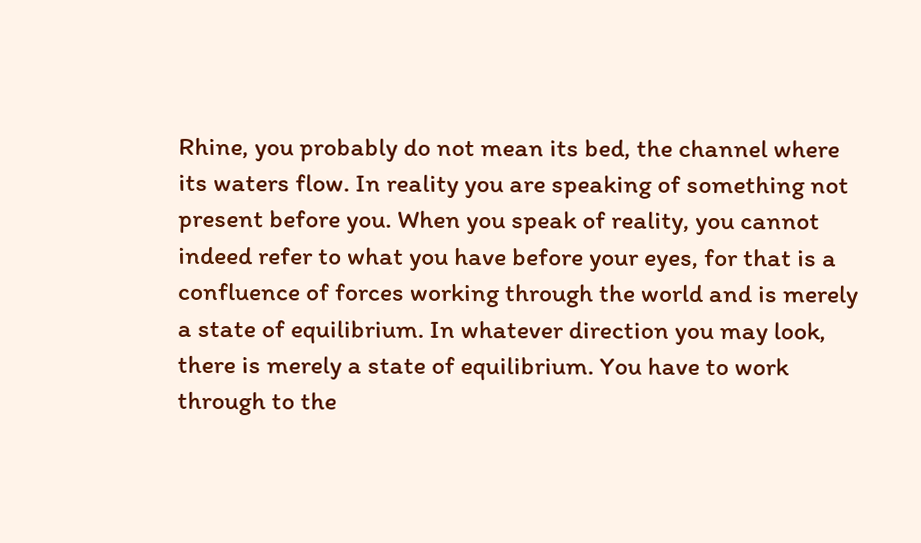Rhine, you probably do not mean its bed, the channel where its waters flow. In reality you are speaking of something not present before you. When you speak of reality, you cannot indeed refer to what you have before your eyes, for that is a confluence of forces working through the world and is merely a state of equilibrium. In whatever direction you may look, there is merely a state of equilibrium. You have to work through to the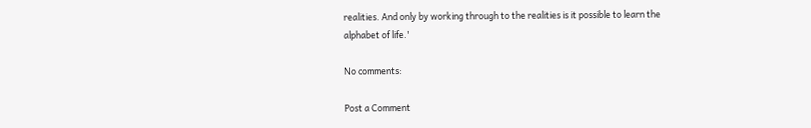realities. And only by working through to the realities is it possible to learn the alphabet of life.'

No comments:

Post a Comment